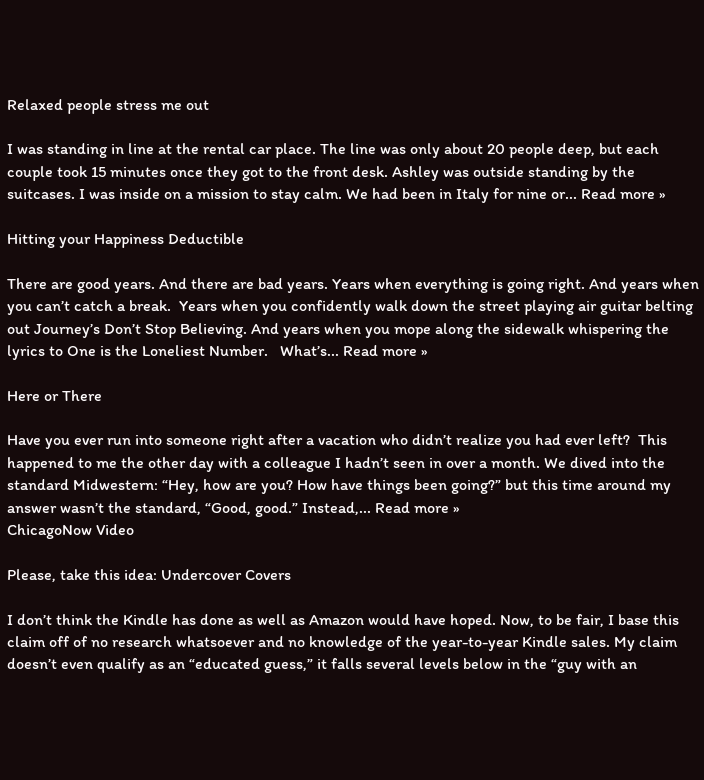Relaxed people stress me out

I was standing in line at the rental car place. The line was only about 20 people deep, but each couple took 15 minutes once they got to the front desk. Ashley was outside standing by the suitcases. I was inside on a mission to stay calm. We had been in Italy for nine or... Read more »

Hitting your Happiness Deductible

There are good years. And there are bad years. Years when everything is going right. And years when you can’t catch a break.  Years when you confidently walk down the street playing air guitar belting out Journey’s Don’t Stop Believing. And years when you mope along the sidewalk whispering the lyrics to One is the Loneliest Number.   What’s... Read more »

Here or There

Have you ever run into someone right after a vacation who didn’t realize you had ever left?  This happened to me the other day with a colleague I hadn’t seen in over a month. We dived into the standard Midwestern: “Hey, how are you? How have things been going?” but this time around my answer wasn’t the standard, “Good, good.” Instead,... Read more »
ChicagoNow Video

Please, take this idea: Undercover Covers

I don’t think the Kindle has done as well as Amazon would have hoped. Now, to be fair, I base this claim off of no research whatsoever and no knowledge of the year-to-year Kindle sales. My claim doesn’t even qualify as an “educated guess,” it falls several levels below in the “guy with an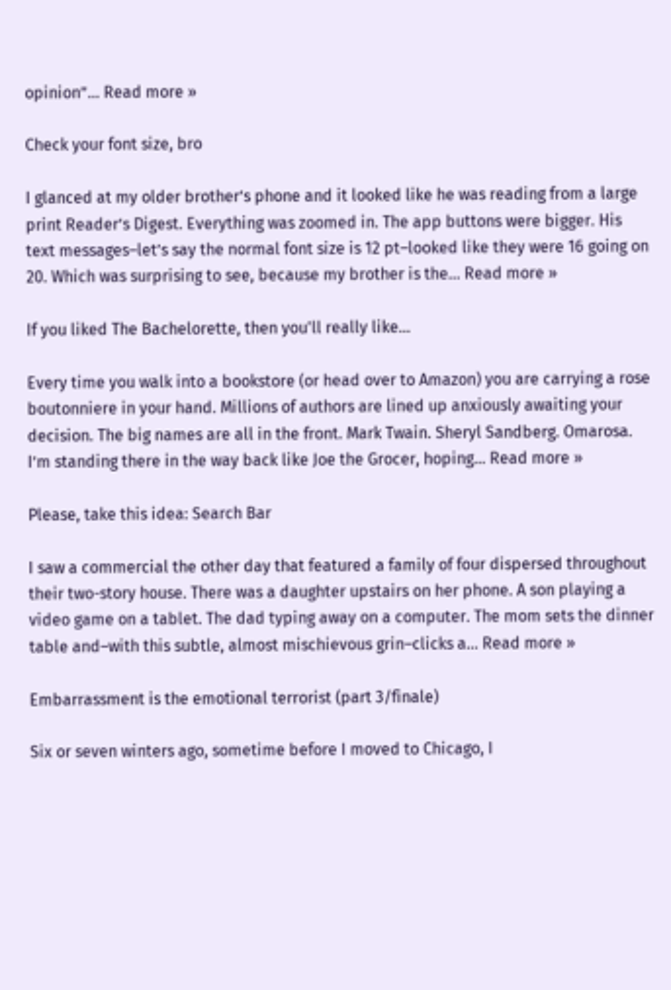opinion”... Read more »

Check your font size, bro

I glanced at my older brother’s phone and it looked like he was reading from a large print Reader’s Digest. Everything was zoomed in. The app buttons were bigger. His text messages–let’s say the normal font size is 12 pt–looked like they were 16 going on 20. Which was surprising to see, because my brother is the... Read more »

If you liked The Bachelorette, then you'll really like...

Every time you walk into a bookstore (or head over to Amazon) you are carrying a rose boutonniere in your hand. Millions of authors are lined up anxiously awaiting your decision. The big names are all in the front. Mark Twain. Sheryl Sandberg. Omarosa. I’m standing there in the way back like Joe the Grocer, hoping... Read more »

Please, take this idea: Search Bar

I saw a commercial the other day that featured a family of four dispersed throughout their two-story house. There was a daughter upstairs on her phone. A son playing a video game on a tablet. The dad typing away on a computer. The mom sets the dinner table and–with this subtle, almost mischievous grin–clicks a... Read more »

Embarrassment is the emotional terrorist (part 3/finale)

Six or seven winters ago, sometime before I moved to Chicago, I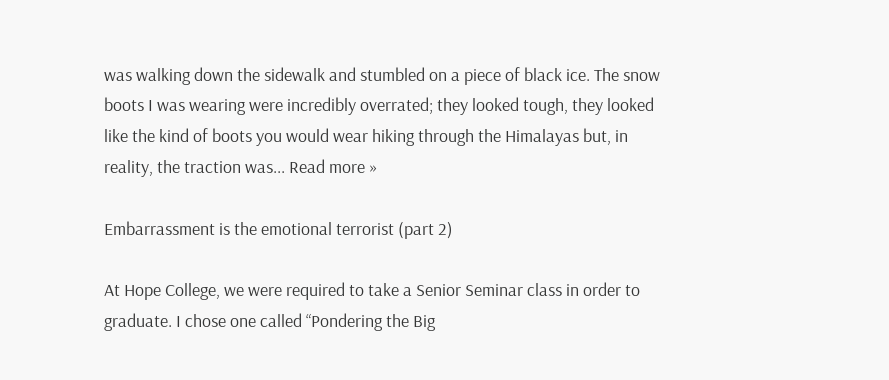was walking down the sidewalk and stumbled on a piece of black ice. The snow boots I was wearing were incredibly overrated; they looked tough, they looked like the kind of boots you would wear hiking through the Himalayas but, in reality, the traction was... Read more »

Embarrassment is the emotional terrorist (part 2)

At Hope College, we were required to take a Senior Seminar class in order to graduate. I chose one called “Pondering the Big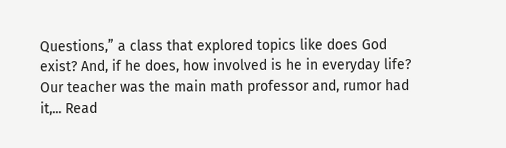Questions,” a class that explored topics like does God exist? And, if he does, how involved is he in everyday life? Our teacher was the main math professor and, rumor had it,... Read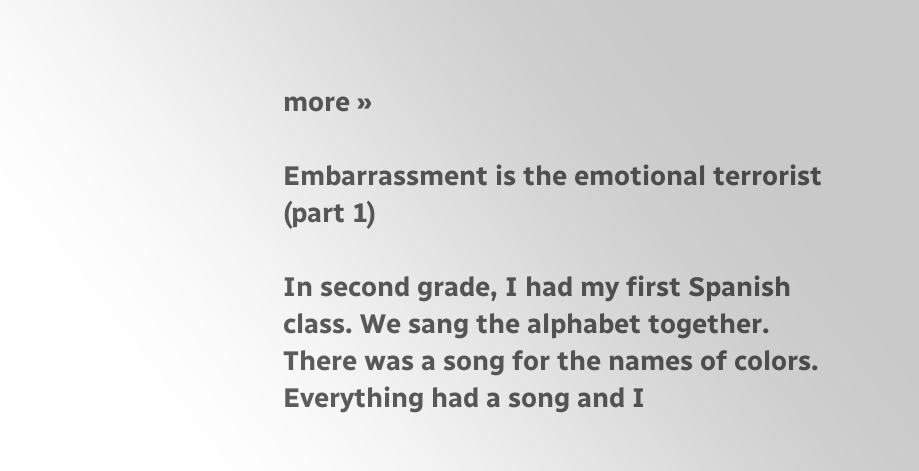more »

Embarrassment is the emotional terrorist (part 1)

In second grade, I had my first Spanish class. We sang the alphabet together. There was a song for the names of colors. Everything had a song and I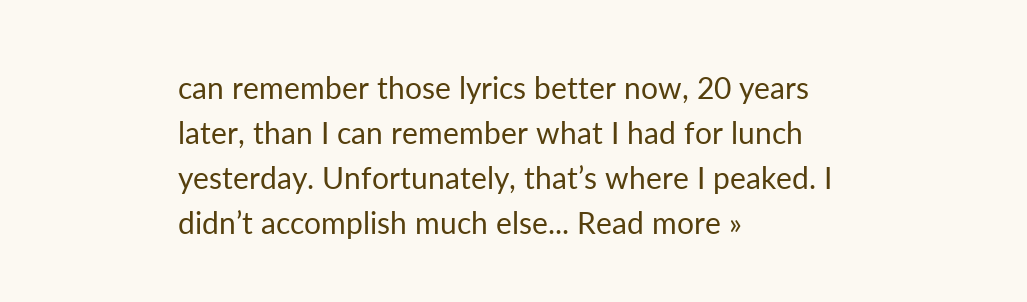can remember those lyrics better now, 20 years later, than I can remember what I had for lunch yesterday. Unfortunately, that’s where I peaked. I didn’t accomplish much else... Read more »